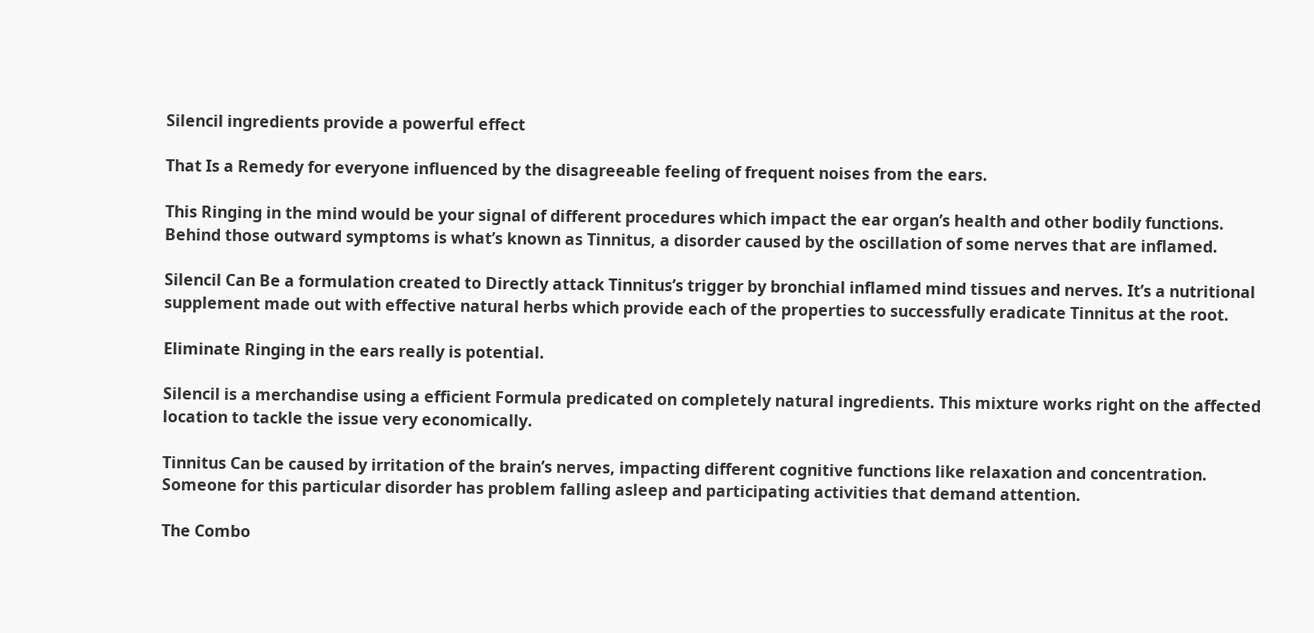Silencil ingredients provide a powerful effect

That Is a Remedy for everyone influenced by the disagreeable feeling of frequent noises from the ears.

This Ringing in the mind would be your signal of different procedures which impact the ear organ’s health and other bodily functions. Behind those outward symptoms is what’s known as Tinnitus, a disorder caused by the oscillation of some nerves that are inflamed.

Silencil Can Be a formulation created to Directly attack Tinnitus’s trigger by bronchial inflamed mind tissues and nerves. It’s a nutritional supplement made out with effective natural herbs which provide each of the properties to successfully eradicate Tinnitus at the root.

Eliminate Ringing in the ears really is potential.

Silencil is a merchandise using a efficient Formula predicated on completely natural ingredients. This mixture works right on the affected location to tackle the issue very economically.

Tinnitus Can be caused by irritation of the brain’s nerves, impacting different cognitive functions like relaxation and concentration. Someone for this particular disorder has problem falling asleep and participating activities that demand attention.

The Combo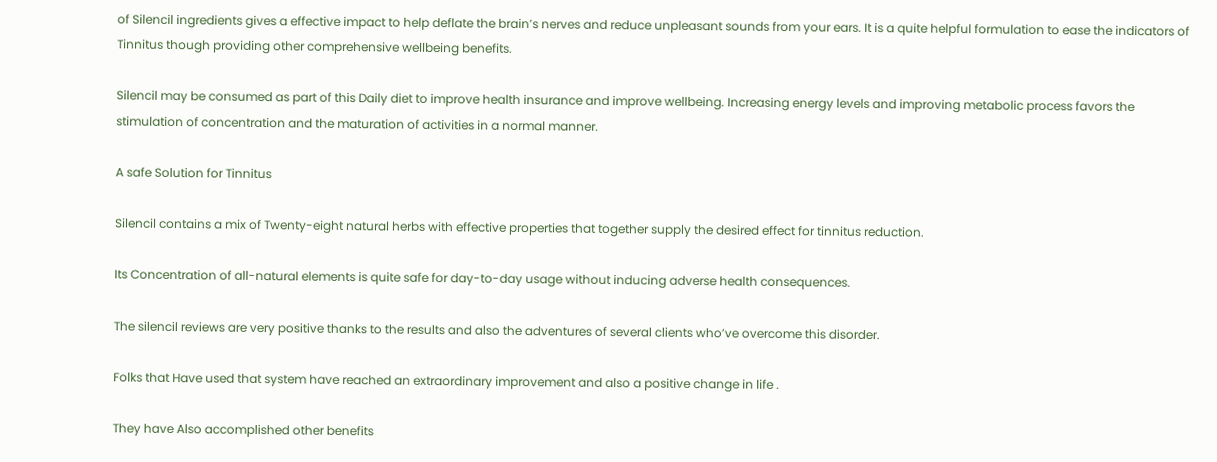of Silencil ingredients gives a effective impact to help deflate the brain’s nerves and reduce unpleasant sounds from your ears. It is a quite helpful formulation to ease the indicators of Tinnitus though providing other comprehensive wellbeing benefits.

Silencil may be consumed as part of this Daily diet to improve health insurance and improve wellbeing. Increasing energy levels and improving metabolic process favors the stimulation of concentration and the maturation of activities in a normal manner.

A safe Solution for Tinnitus

Silencil contains a mix of Twenty-eight natural herbs with effective properties that together supply the desired effect for tinnitus reduction.

Its Concentration of all-natural elements is quite safe for day-to-day usage without inducing adverse health consequences.

The silencil reviews are very positive thanks to the results and also the adventures of several clients who’ve overcome this disorder.

Folks that Have used that system have reached an extraordinary improvement and also a positive change in life .

They have Also accomplished other benefits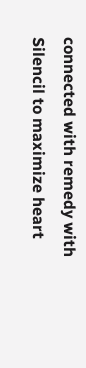connected with remedy with Silencil to maximize heart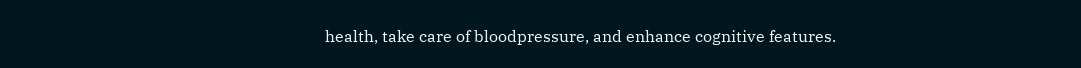health, take care of bloodpressure, and enhance cognitive features.